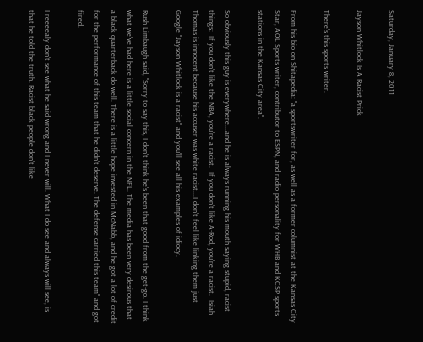Saturday, January 8, 2011

Jayson Whitlock Is A Racist Prick

There's this sports writer.

From his bio on Shitapedia: "a sportswriter for, as well as a former columnist at the Kansas City Star, AOL Sports writer, contributor to ESPN, and radio personality for WHB and KCSP sports stations in the Kansas City area".

So obviously this guy is everywhere...and he is always running his mouth saying stupid, racist things:  If you don't like the NBA, you're a racist.  If you don't like A-Rod, you're a racist.  Isiah Thomas is innocent because his accuser was white racist...I don't feel like linking them just Google "Jayson Whitlock is a racist" and you'll see all his examples of idiocy.

Rush Limbaugh said, "Sorry to say this, I don't think he's been that good from the get-go. I think what we've had here is a little social concern in the NFL. The media has been very desirous that a black quarterback do well. There is a little hope invested in McNabb, and he got a lot of credit for the performance of this team that he didn't deserve. The defense carried this team" and got fired.

I reeeealy don't see what he said wrong and I never will. What I do see and always will see, is that he told the truth. Racist black people don't like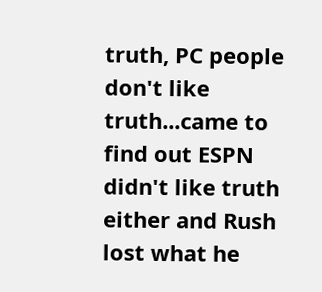truth, PC people don't like truth...came to find out ESPN didn't like truth either and Rush lost what he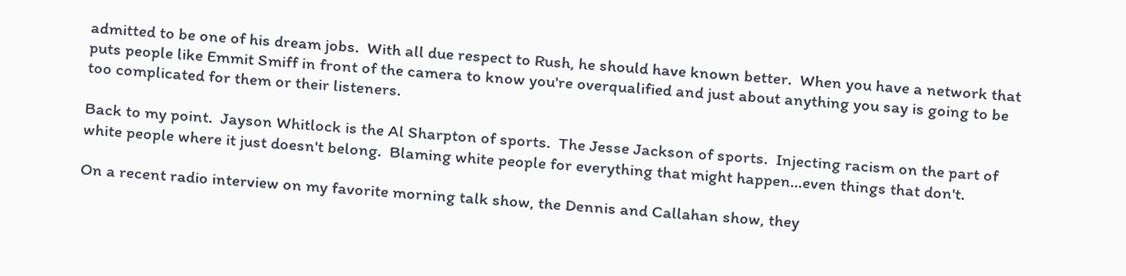admitted to be one of his dream jobs.  With all due respect to Rush, he should have known better.  When you have a network that puts people like Emmit Smiff in front of the camera to know you're overqualified and just about anything you say is going to be too complicated for them or their listeners.

Back to my point.  Jayson Whitlock is the Al Sharpton of sports.  The Jesse Jackson of sports.  Injecting racism on the part of white people where it just doesn't belong.  Blaming white people for everything that might happen...even things that don't.

On a recent radio interview on my favorite morning talk show, the Dennis and Callahan show, they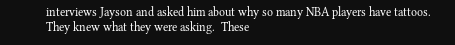interviews Jayson and asked him about why so many NBA players have tattoos.  They knew what they were asking.  These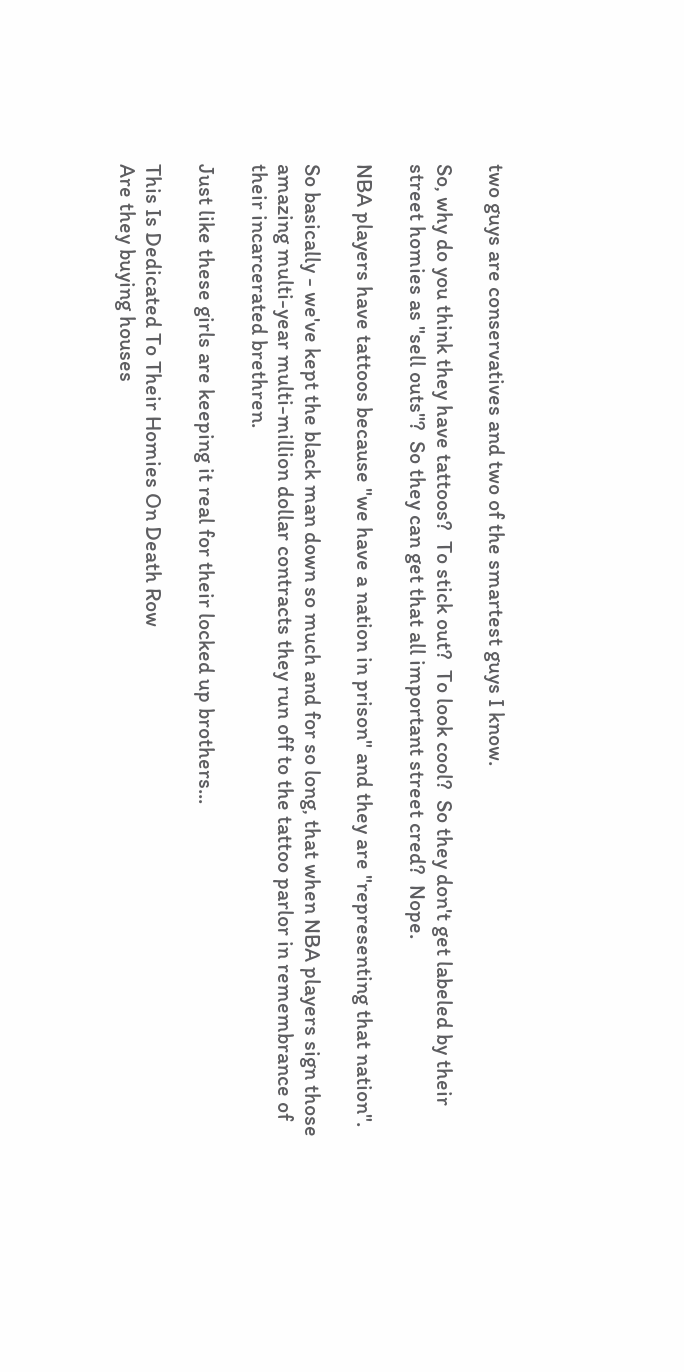two guys are conservatives and two of the smartest guys I know.

So, why do you think they have tattoos?  To stick out?  To look cool?  So they don't get labeled by their street homies as "sell outs"?  So they can get that all important street cred?  Nope.

NBA players have tattoos because "we have a nation in prison" and they are "representing that nation".

So basically - we've kept the black man down so much and for so long, that when NBA players sign those amazing multi-year multi-million dollar contracts they run off to the tattoo parlor in remembrance of their incarcerated brethren.

Just like these girls are keeping it real for their locked up brothers...

This Is Dedicated To Their Homies On Death Row
Are they buying houses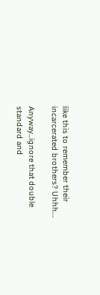like this to remember their incarcerated brothers? Uhhh...

Anyway..ignore that double standard and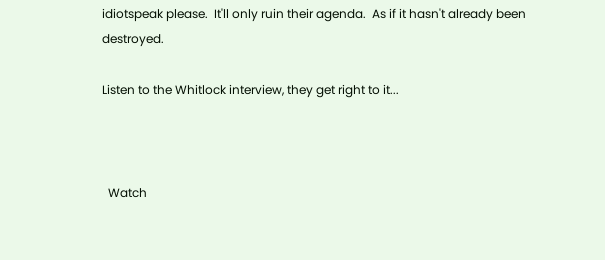idiotspeak please.  It'll only ruin their agenda.  As if it hasn't already been destroyed.

Listen to the Whitlock interview, they get right to it...



  Watch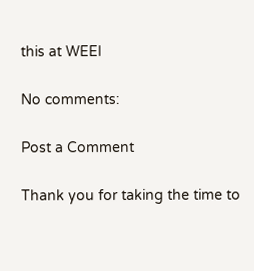this at WEEI

No comments:

Post a Comment

Thank you for taking the time to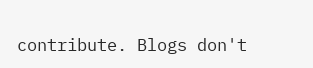contribute. Blogs don't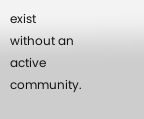exist without an active community.